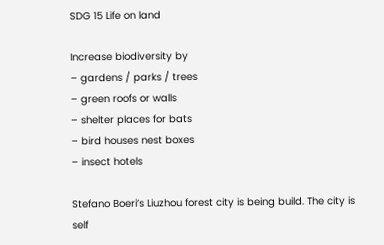SDG 15 Life on land

Increase biodiversity by
– gardens / parks / trees
– green roofs or walls
– shelter places for bats
– bird houses nest boxes
– insect hotels

Stefano Boeri’s Liuzhou forest city is being build. The city is self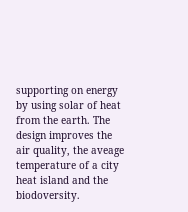supporting on energy by using solar of heat from the earth. The design improves the air quality, the aveage temperature of a city heat island and the biodoversity.